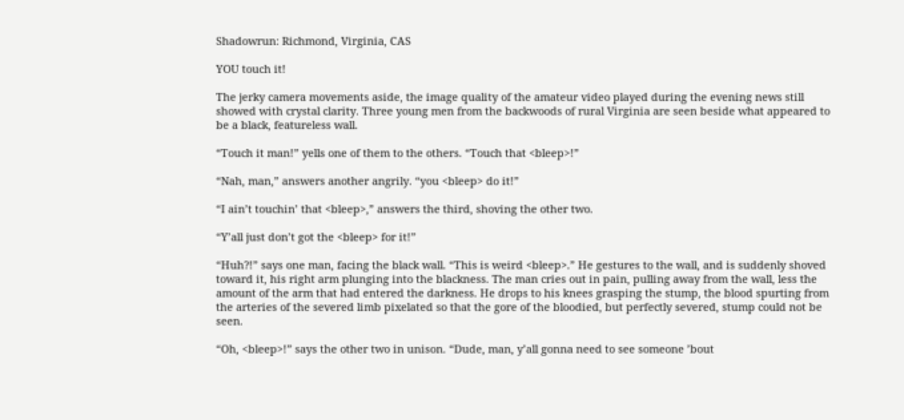Shadowrun: Richmond, Virginia, CAS

YOU touch it!

The jerky camera movements aside, the image quality of the amateur video played during the evening news still showed with crystal clarity. Three young men from the backwoods of rural Virginia are seen beside what appeared to be a black, featureless wall.

“Touch it man!” yells one of them to the others. “Touch that <bleep>!”

“Nah, man,” answers another angrily. “you <bleep> do it!”

“I ain’t touchin’ that <bleep>,” answers the third, shoving the other two.

“Y’all just don’t got the <bleep> for it!”

“Huh?!” says one man, facing the black wall. “This is weird <bleep>.” He gestures to the wall, and is suddenly shoved toward it, his right arm plunging into the blackness. The man cries out in pain, pulling away from the wall, less the amount of the arm that had entered the darkness. He drops to his knees grasping the stump, the blood spurting from the arteries of the severed limb pixelated so that the gore of the bloodied, but perfectly severed, stump could not be seen.

“Oh, <bleep>!” says the other two in unison. “Dude, man, y’all gonna need to see someone ’bout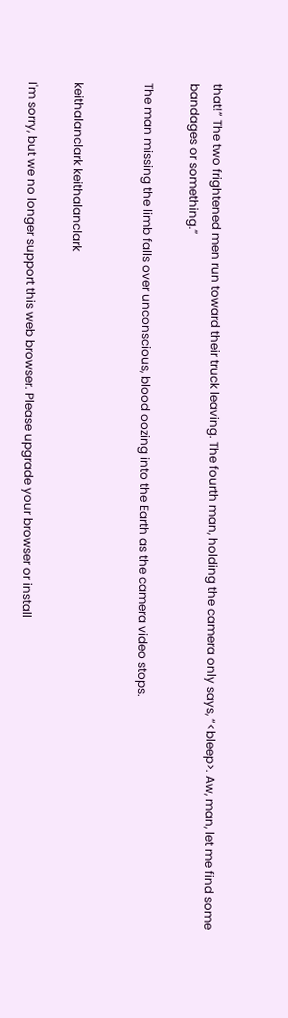that!” The two frightened men run toward their truck leaving. The fourth man, holding the camera only says, “<bleep>. Aw, man, let me find some bandages or something.”

The man missing the limb falls over unconscious, blood oozing into the Earth as the camera video stops.


keithalanclark keithalanclark

I'm sorry, but we no longer support this web browser. Please upgrade your browser or install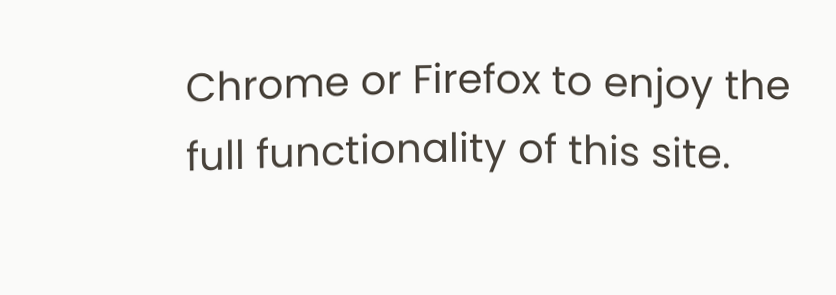Chrome or Firefox to enjoy the full functionality of this site.